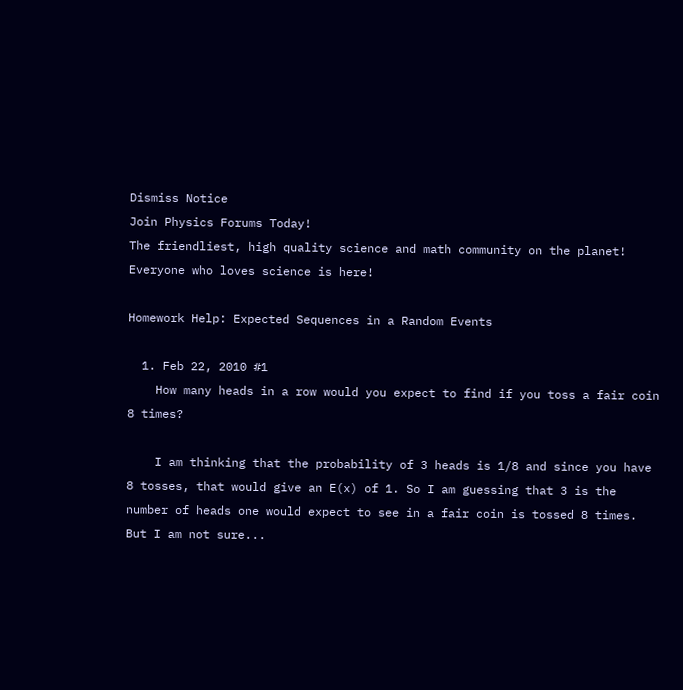Dismiss Notice
Join Physics Forums Today!
The friendliest, high quality science and math community on the planet! Everyone who loves science is here!

Homework Help: Expected Sequences in a Random Events

  1. Feb 22, 2010 #1
    How many heads in a row would you expect to find if you toss a fair coin 8 times?

    I am thinking that the probability of 3 heads is 1/8 and since you have 8 tosses, that would give an E(x) of 1. So I am guessing that 3 is the number of heads one would expect to see in a fair coin is tossed 8 times. But I am not sure...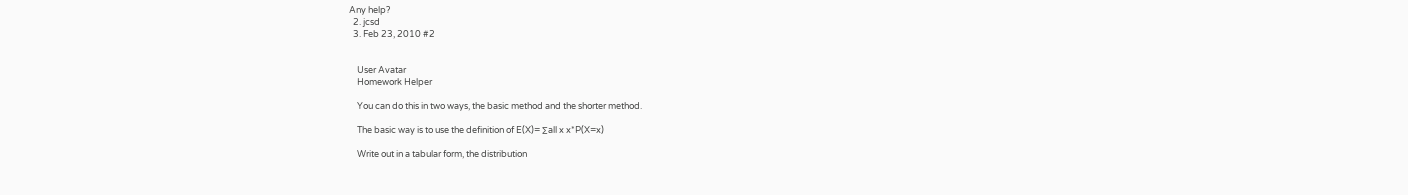Any help?
  2. jcsd
  3. Feb 23, 2010 #2


    User Avatar
    Homework Helper

    You can do this in two ways, the basic method and the shorter method.

    The basic way is to use the definition of E(X)= ∑all x x*P(X=x)

    Write out in a tabular form, the distribution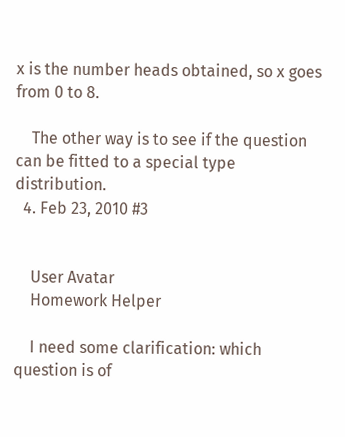x is the number heads obtained, so x goes from 0 to 8.

    The other way is to see if the question can be fitted to a special type distribution.
  4. Feb 23, 2010 #3


    User Avatar
    Homework Helper

    I need some clarification: which question is of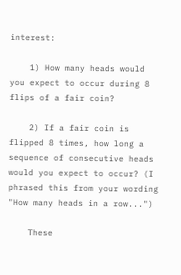interest:

    1) How many heads would you expect to occur during 8 flips of a fair coin?

    2) If a fair coin is flipped 8 times, how long a sequence of consecutive heads would you expect to occur? (I phrased this from your wording "How many heads in a row...")

    These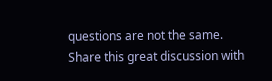questions are not the same.
Share this great discussion with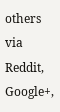others via Reddit, Google+,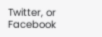Twitter, or Facebook